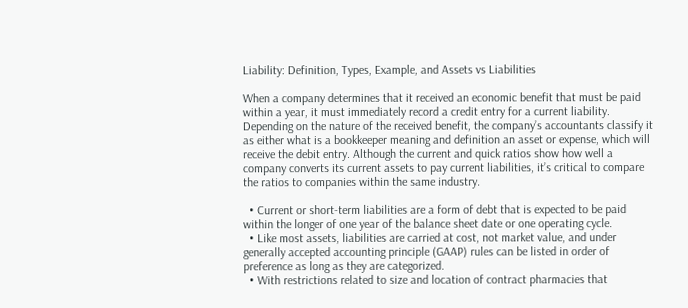Liability: Definition, Types, Example, and Assets vs Liabilities

When a company determines that it received an economic benefit that must be paid within a year, it must immediately record a credit entry for a current liability. Depending on the nature of the received benefit, the company’s accountants classify it as either what is a bookkeeper meaning and definition an asset or expense, which will receive the debit entry. Although the current and quick ratios show how well a company converts its current assets to pay current liabilities, it’s critical to compare the ratios to companies within the same industry.

  • Current or short-term liabilities are a form of debt that is expected to be paid within the longer of one year of the balance sheet date or one operating cycle.
  • Like most assets, liabilities are carried at cost, not market value, and under generally accepted accounting principle (GAAP) rules can be listed in order of preference as long as they are categorized.
  • With restrictions related to size and location of contract pharmacies that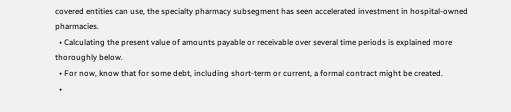covered entities can use, the specialty pharmacy subsegment has seen accelerated investment in hospital-owned pharmacies.
  • Calculating the present value of amounts payable or receivable over several time periods is explained more thoroughly below.
  • For now, know that for some debt, including short-term or current, a formal contract might be created.
  •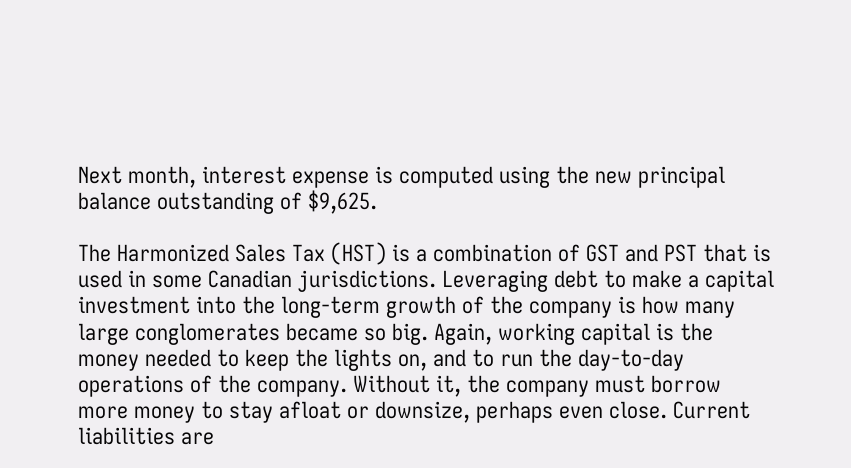Next month, interest expense is computed using the new principal balance outstanding of $9,625.

The Harmonized Sales Tax (HST) is a combination of GST and PST that is used in some Canadian jurisdictions. Leveraging debt to make a capital investment into the long-term growth of the company is how many large conglomerates became so big. Again, working capital is the money needed to keep the lights on, and to run the day-to-day operations of the company. Without it, the company must borrow more money to stay afloat or downsize, perhaps even close. Current liabilities are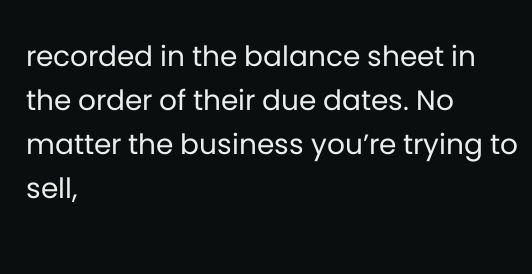recorded in the balance sheet in the order of their due dates. No matter the business you’re trying to sell,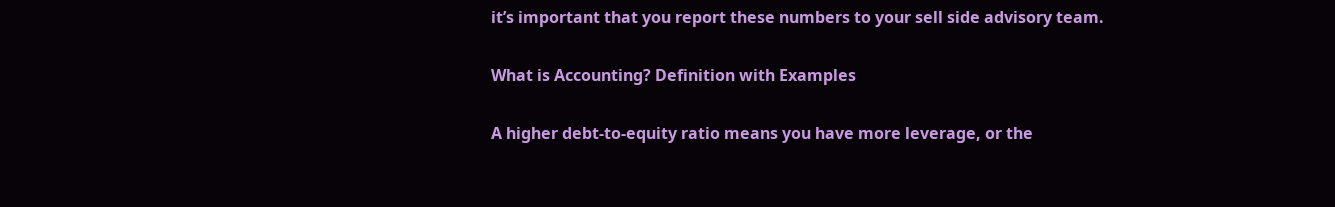it’s important that you report these numbers to your sell side advisory team.

What is Accounting? Definition with Examples

A higher debt-to-equity ratio means you have more leverage, or the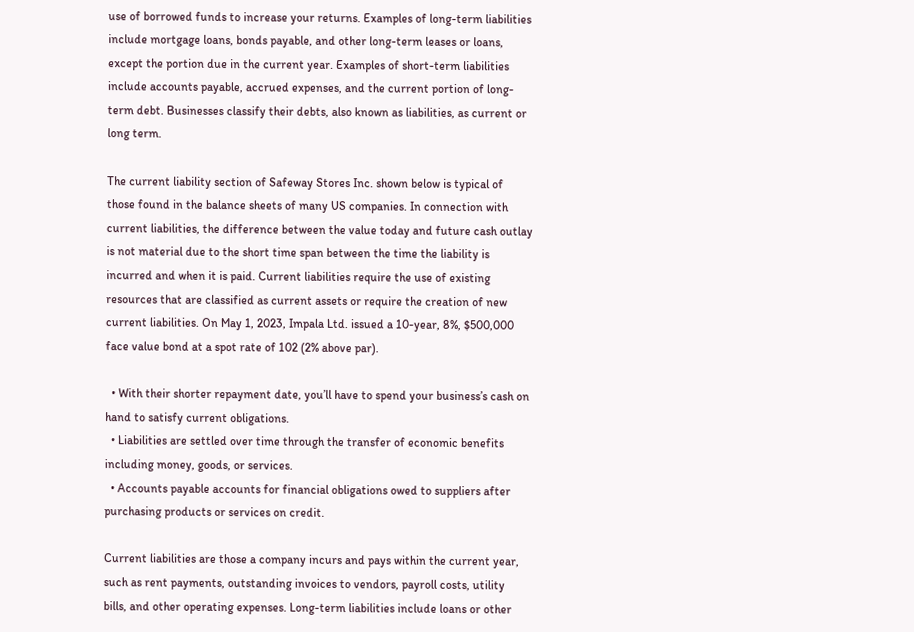use of borrowed funds to increase your returns. Examples of long-term liabilities include mortgage loans, bonds payable, and other long-term leases or loans, except the portion due in the current year. Examples of short-term liabilities include accounts payable, accrued expenses, and the current portion of long-term debt. Businesses classify their debts, also known as liabilities, as current or long term.

The current liability section of Safeway Stores Inc. shown below is typical of those found in the balance sheets of many US companies. In connection with current liabilities, the difference between the value today and future cash outlay is not material due to the short time span between the time the liability is incurred and when it is paid. Current liabilities require the use of existing resources that are classified as current assets or require the creation of new current liabilities. On May 1, 2023, Impala Ltd. issued a 10-year, 8%, $500,000 face value bond at a spot rate of 102 (2% above par).

  • With their shorter repayment date, you’ll have to spend your business’s cash on hand to satisfy current obligations.
  • Liabilities are settled over time through the transfer of economic benefits including money, goods, or services.
  • Accounts payable accounts for financial obligations owed to suppliers after purchasing products or services on credit.

Current liabilities are those a company incurs and pays within the current year, such as rent payments, outstanding invoices to vendors, payroll costs, utility bills, and other operating expenses. Long-term liabilities include loans or other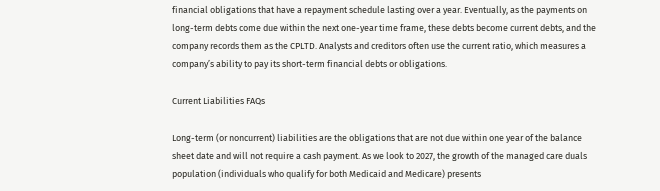financial obligations that have a repayment schedule lasting over a year. Eventually, as the payments on long-term debts come due within the next one-year time frame, these debts become current debts, and the company records them as the CPLTD. Analysts and creditors often use the current ratio, which measures a company’s ability to pay its short-term financial debts or obligations.

Current Liabilities FAQs

Long-term (or noncurrent) liabilities are the obligations that are not due within one year of the balance sheet date and will not require a cash payment. As we look to 2027, the growth of the managed care duals population (individuals who qualify for both Medicaid and Medicare) presents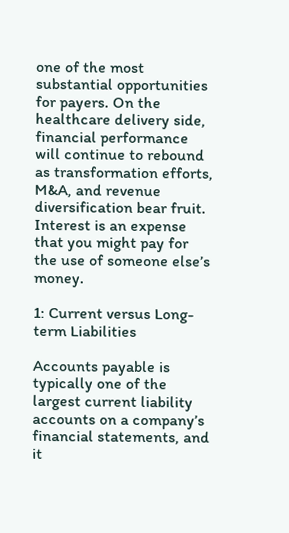one of the most substantial opportunities for payers. On the healthcare delivery side, financial performance will continue to rebound as transformation efforts, M&A, and revenue diversification bear fruit. Interest is an expense
that you might pay for the use of someone else’s money.

1: Current versus Long-term Liabilities

Accounts payable is typically one of the largest current liability accounts on a company’s financial statements, and it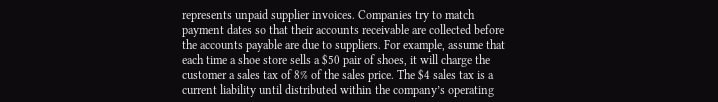represents unpaid supplier invoices. Companies try to match payment dates so that their accounts receivable are collected before the accounts payable are due to suppliers. For example, assume that each time a shoe store sells a $50 pair of shoes, it will charge the customer a sales tax of 8% of the sales price. The $4 sales tax is a current liability until distributed within the company’s operating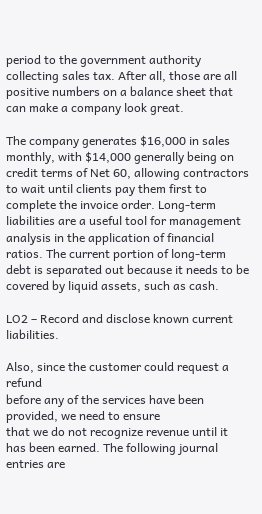period to the government authority collecting sales tax. After all, those are all positive numbers on a balance sheet that can make a company look great.

The company generates $16,000 in sales monthly, with $14,000 generally being on credit terms of Net 60, allowing contractors to wait until clients pay them first to complete the invoice order. Long-term liabilities are a useful tool for management analysis in the application of financial ratios. The current portion of long-term debt is separated out because it needs to be covered by liquid assets, such as cash.

LO2 – Record and disclose known current liabilities.

Also, since the customer could request a refund
before any of the services have been provided, we need to ensure
that we do not recognize revenue until it has been earned. The following journal entries are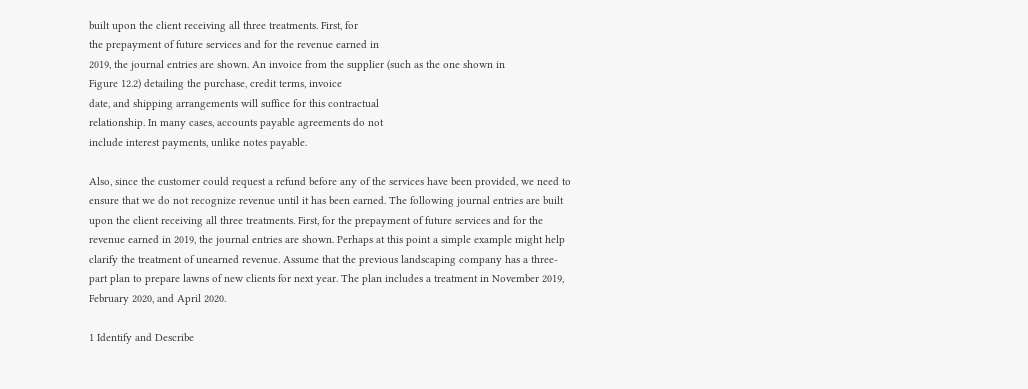built upon the client receiving all three treatments. First, for
the prepayment of future services and for the revenue earned in
2019, the journal entries are shown. An invoice from the supplier (such as the one shown in
Figure 12.2) detailing the purchase, credit terms, invoice
date, and shipping arrangements will suffice for this contractual
relationship. In many cases, accounts payable agreements do not
include interest payments, unlike notes payable.

Also, since the customer could request a refund before any of the services have been provided, we need to ensure that we do not recognize revenue until it has been earned. The following journal entries are built upon the client receiving all three treatments. First, for the prepayment of future services and for the revenue earned in 2019, the journal entries are shown. Perhaps at this point a simple example might help clarify the treatment of unearned revenue. Assume that the previous landscaping company has a three-part plan to prepare lawns of new clients for next year. The plan includes a treatment in November 2019, February 2020, and April 2020.

1 Identify and Describe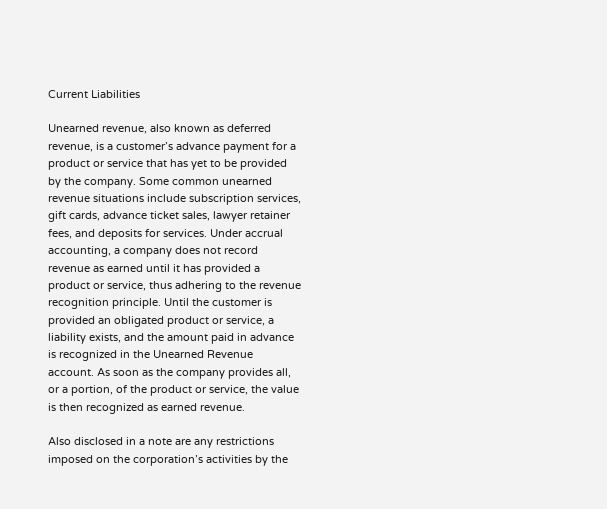Current Liabilities

Unearned revenue, also known as deferred revenue, is a customer’s advance payment for a product or service that has yet to be provided by the company. Some common unearned revenue situations include subscription services, gift cards, advance ticket sales, lawyer retainer fees, and deposits for services. Under accrual accounting, a company does not record revenue as earned until it has provided a product or service, thus adhering to the revenue recognition principle. Until the customer is provided an obligated product or service, a liability exists, and the amount paid in advance is recognized in the Unearned Revenue account. As soon as the company provides all, or a portion, of the product or service, the value is then recognized as earned revenue.

Also disclosed in a note are any restrictions imposed on the corporation’s activities by the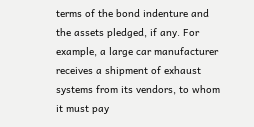terms of the bond indenture and the assets pledged, if any. For example, a large car manufacturer receives a shipment of exhaust systems from its vendors, to whom it must pay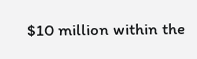$10 million within the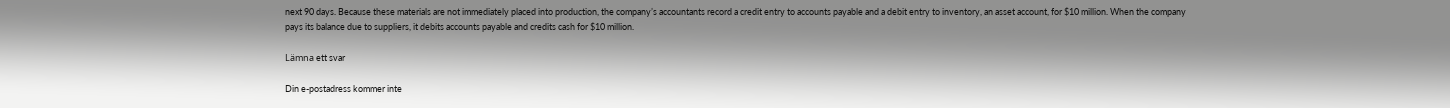next 90 days. Because these materials are not immediately placed into production, the company’s accountants record a credit entry to accounts payable and a debit entry to inventory, an asset account, for $10 million. When the company pays its balance due to suppliers, it debits accounts payable and credits cash for $10 million.

Lämna ett svar

Din e-postadress kommer inte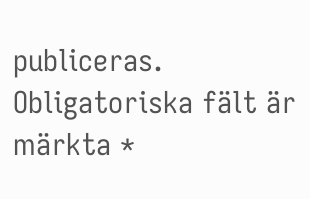publiceras. Obligatoriska fält är märkta *